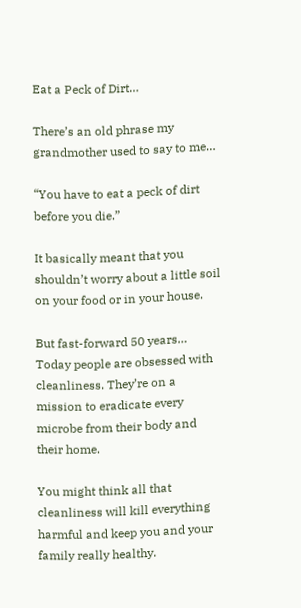Eat a Peck of Dirt…

There’s an old phrase my grandmother used to say to me…

“You have to eat a peck of dirt before you die.”

It basically meant that you shouldn’t worry about a little soil on your food or in your house.

But fast-forward 50 years… Today people are obsessed with cleanliness. They’re on a mission to eradicate every microbe from their body and their home.

You might think all that cleanliness will kill everything harmful and keep you and your family really healthy.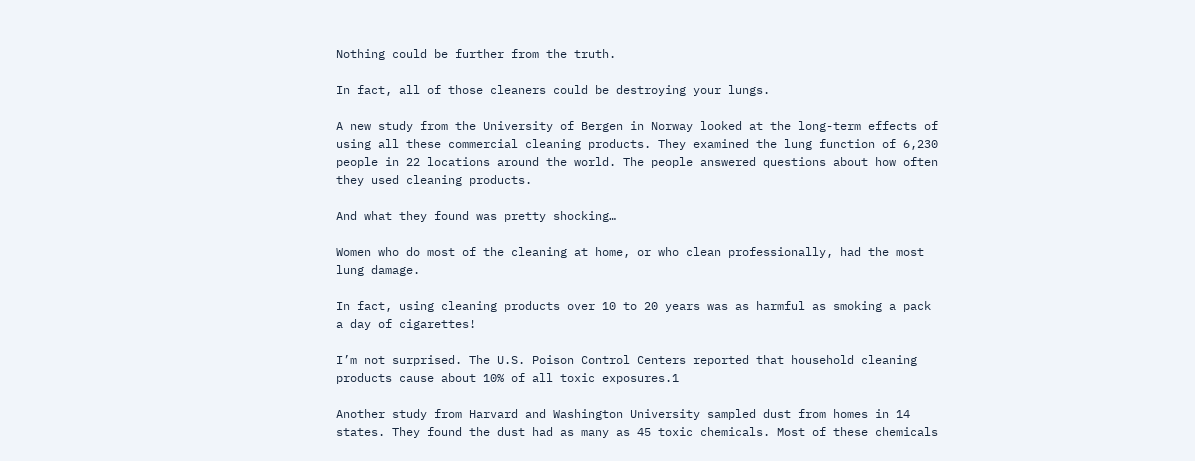Nothing could be further from the truth.

In fact, all of those cleaners could be destroying your lungs.

A new study from the University of Bergen in Norway looked at the long-term effects of using all these commercial cleaning products. They examined the lung function of 6,230 people in 22 locations around the world. The people answered questions about how often they used cleaning products.

And what they found was pretty shocking…

Women who do most of the cleaning at home, or who clean professionally, had the most lung damage.

In fact, using cleaning products over 10 to 20 years was as harmful as smoking a pack a day of cigarettes!

I’m not surprised. The U.S. Poison Control Centers reported that household cleaning products cause about 10% of all toxic exposures.1

Another study from Harvard and Washington University sampled dust from homes in 14 states. They found the dust had as many as 45 toxic chemicals. Most of these chemicals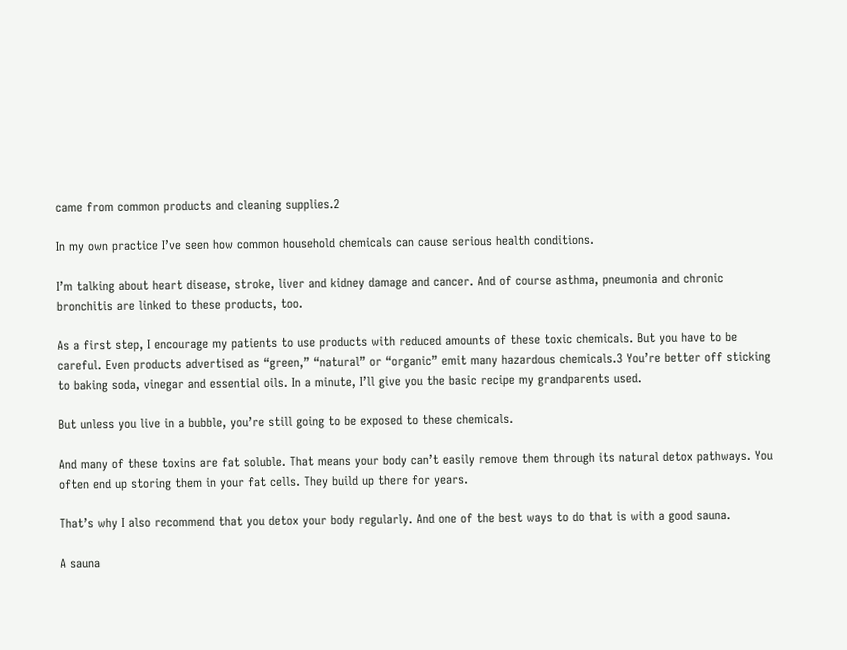came from common products and cleaning supplies.2

In my own practice I’ve seen how common household chemicals can cause serious health conditions.

I’m talking about heart disease, stroke, liver and kidney damage and cancer. And of course asthma, pneumonia and chronic bronchitis are linked to these products, too.

As a first step, I encourage my patients to use products with reduced amounts of these toxic chemicals. But you have to be careful. Even products advertised as “green,” “natural” or “organic” emit many hazardous chemicals.3 You’re better off sticking to baking soda, vinegar and essential oils. In a minute, I’ll give you the basic recipe my grandparents used.

But unless you live in a bubble, you’re still going to be exposed to these chemicals.

And many of these toxins are fat soluble. That means your body can’t easily remove them through its natural detox pathways. You often end up storing them in your fat cells. They build up there for years.

That’s why I also recommend that you detox your body regularly. And one of the best ways to do that is with a good sauna.

A sauna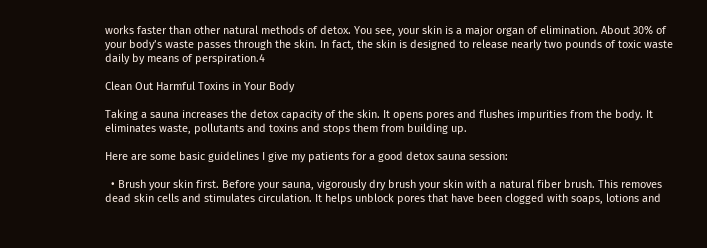works faster than other natural methods of detox. You see, your skin is a major organ of elimination. About 30% of your body’s waste passes through the skin. In fact, the skin is designed to release nearly two pounds of toxic waste daily by means of perspiration.4

Clean Out Harmful Toxins in Your Body

Taking a sauna increases the detox capacity of the skin. It opens pores and flushes impurities from the body. It eliminates waste, pollutants and toxins and stops them from building up.

Here are some basic guidelines I give my patients for a good detox sauna session:

  • Brush your skin first. Before your sauna, vigorously dry brush your skin with a natural fiber brush. This removes dead skin cells and stimulates circulation. It helps unblock pores that have been clogged with soaps, lotions and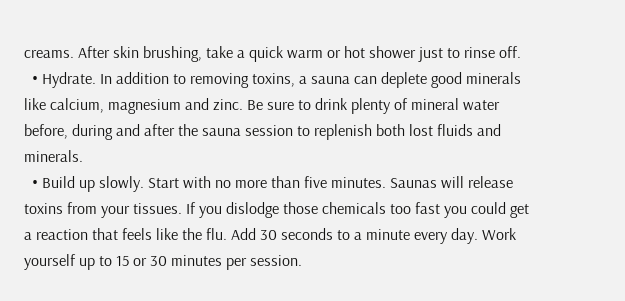creams. After skin brushing, take a quick warm or hot shower just to rinse off.
  • Hydrate. In addition to removing toxins, a sauna can deplete good minerals like calcium, magnesium and zinc. Be sure to drink plenty of mineral water before, during and after the sauna session to replenish both lost fluids and minerals.
  • Build up slowly. Start with no more than five minutes. Saunas will release toxins from your tissues. If you dislodge those chemicals too fast you could get a reaction that feels like the flu. Add 30 seconds to a minute every day. Work yourself up to 15 or 30 minutes per session.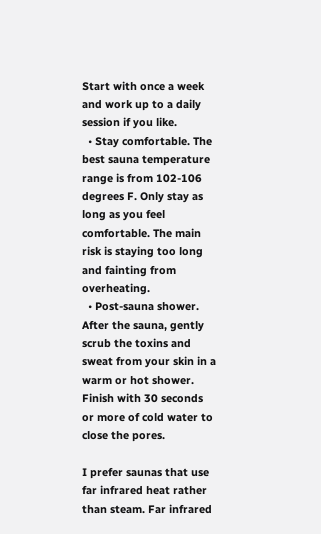Start with once a week and work up to a daily session if you like.
  • Stay comfortable. The best sauna temperature range is from 102-106 degrees F. Only stay as long as you feel comfortable. The main risk is staying too long and fainting from overheating.
  • Post-sauna shower. After the sauna, gently scrub the toxins and sweat from your skin in a warm or hot shower. Finish with 30 seconds or more of cold water to close the pores.

I prefer saunas that use far infrared heat rather than steam. Far infrared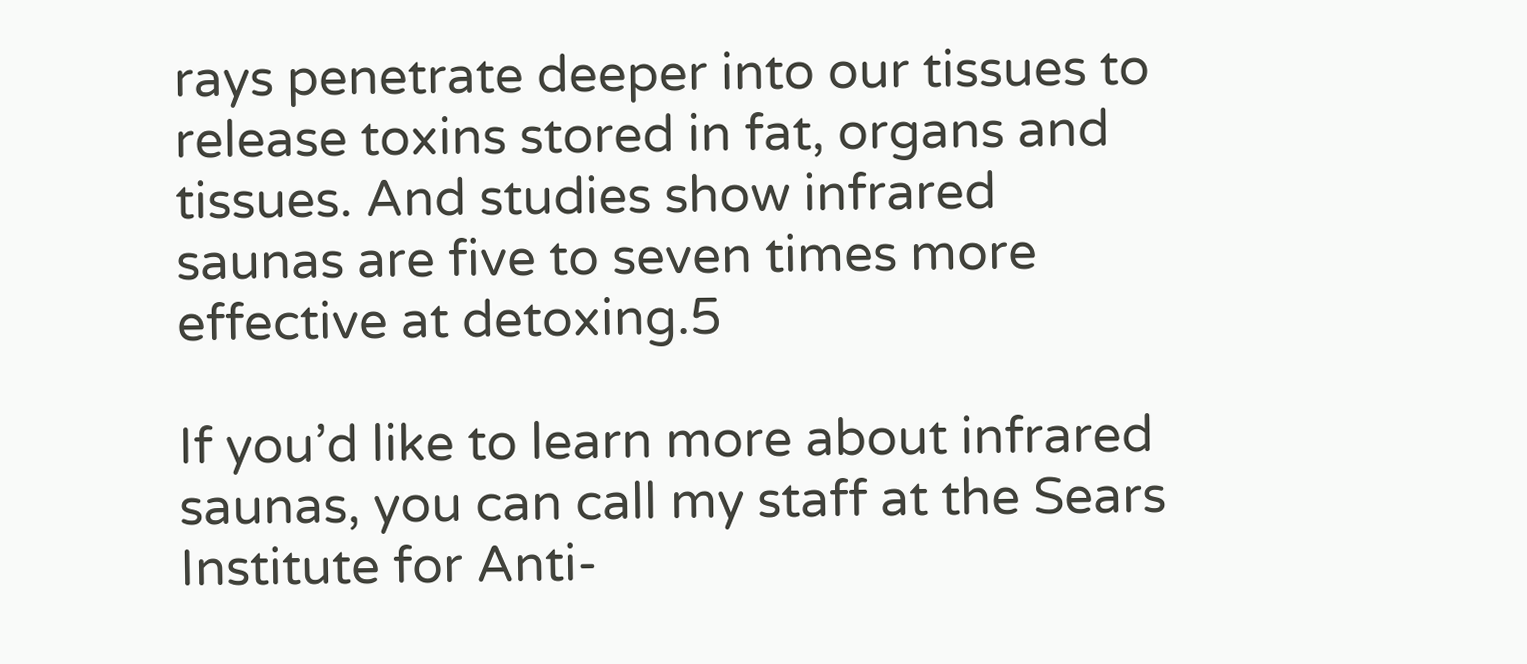rays penetrate deeper into our tissues to release toxins stored in fat, organs and tissues. And studies show infrared saunas are five to seven times more effective at detoxing.5

If you’d like to learn more about infrared saunas, you can call my staff at the Sears Institute for Anti-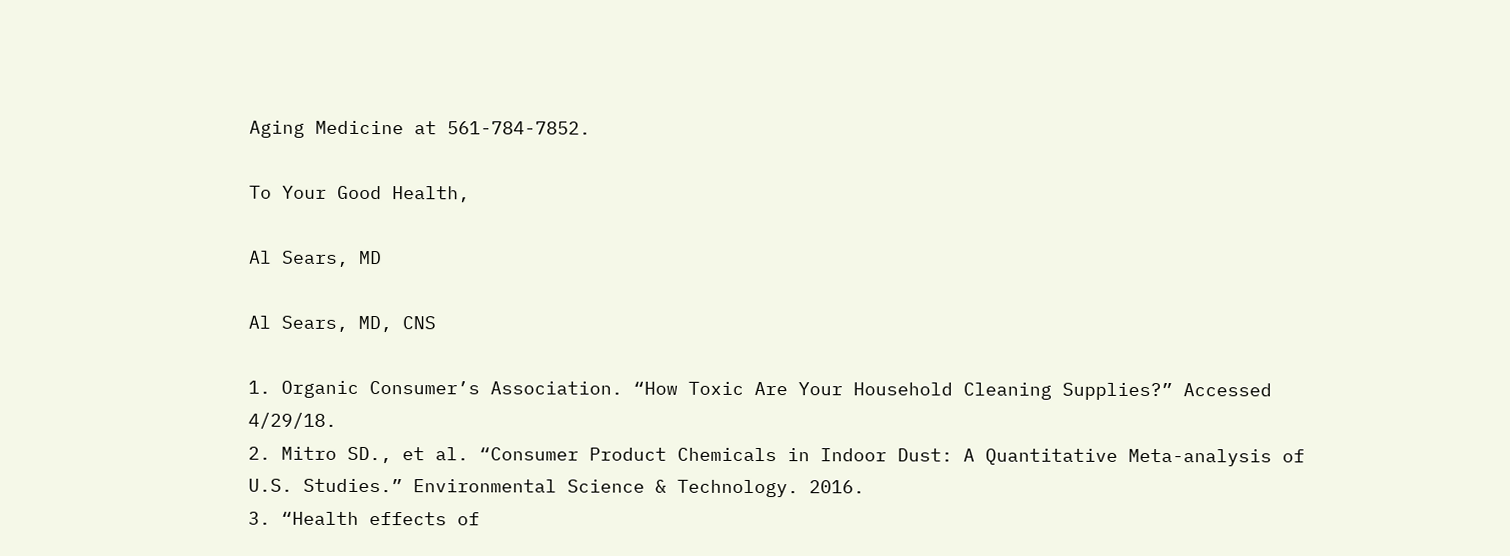Aging Medicine at 561-784-7852.

To Your Good Health,

Al Sears, MD

Al Sears, MD, CNS

1. Organic Consumer’s Association. “How Toxic Are Your Household Cleaning Supplies?” Accessed 4/29/18.
2. Mitro SD., et al. “Consumer Product Chemicals in Indoor Dust: A Quantitative Meta-analysis of U.S. Studies.” Environmental Science & Technology. 2016.
3. “Health effects of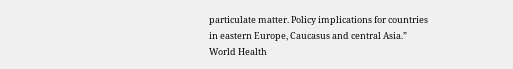particulate matter. Policy implications for countries in eastern Europe, Caucasus and central Asia.” World Health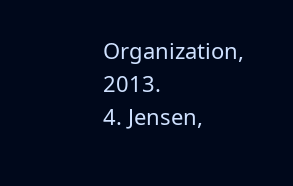Organization, 2013.
4. Jensen,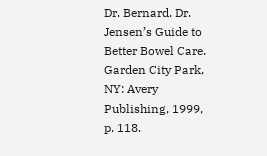Dr. Bernard. Dr. Jensen’s Guide to Better Bowel Care. Garden City Park, NY: Avery Publishing, 1999, p. 118.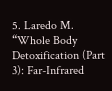5. Laredo M. “Whole Body Detoxification (Part 3): Far-Infrared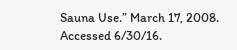Sauna Use.” March 17, 2008. Accessed 6/30/16.